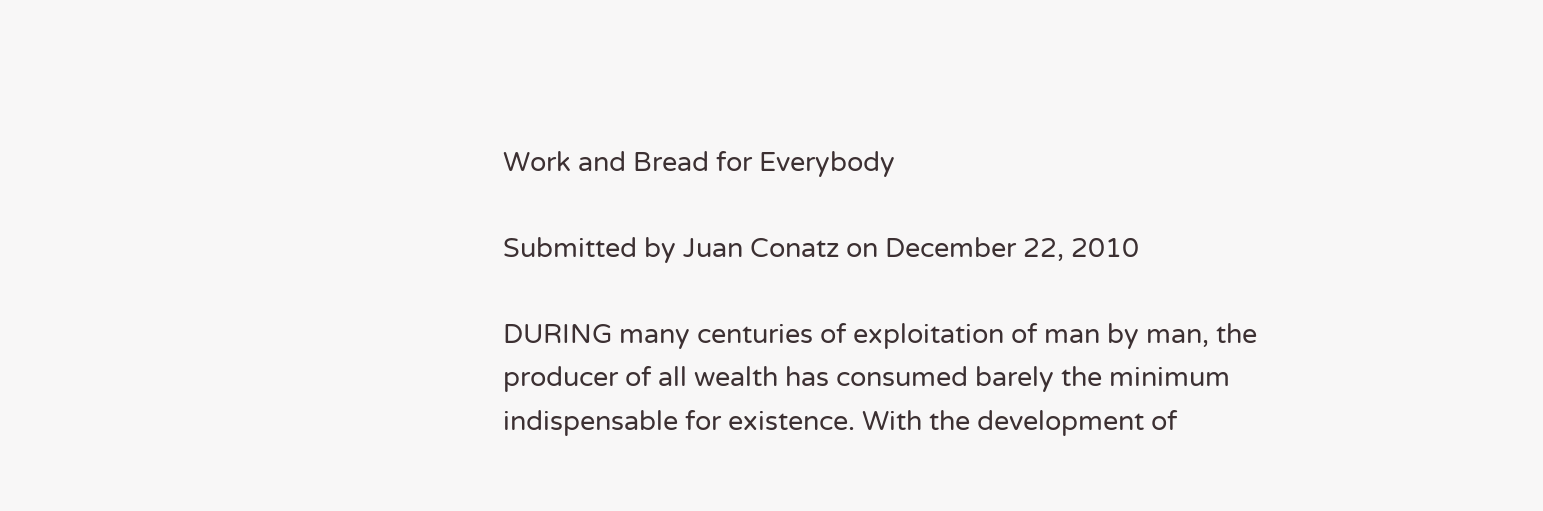Work and Bread for Everybody

Submitted by Juan Conatz on December 22, 2010

DURING many centuries of exploitation of man by man, the producer of all wealth has consumed barely the minimum indispensable for existence. With the development of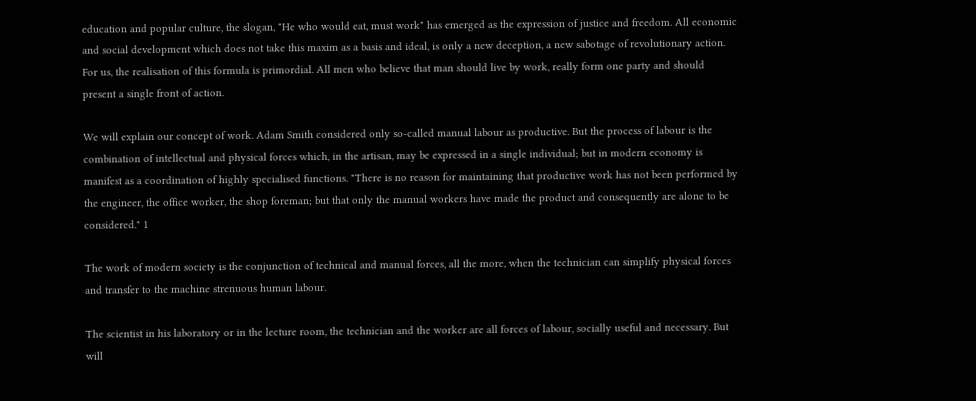education and popular culture, the slogan, "He who would eat, must work" has emerged as the expression of justice and freedom. All economic and social development which does not take this maxim as a basis and ideal, is only a new deception, a new sabotage of revolutionary action. For us, the realisation of this formula is primordial. All men who believe that man should live by work, really form one party and should present a single front of action.

We will explain our concept of work. Adam Smith considered only so-called manual labour as productive. But the process of labour is the combination of intellectual and physical forces which, in the artisan, may be expressed in a single individual; but in modern economy is manifest as a coordination of highly specialised functions. "There is no reason for maintaining that productive work has not been performed by the engineer, the office worker, the shop foreman; but that only the manual workers have made the product and consequently are alone to be considered." 1

The work of modern society is the conjunction of technical and manual forces, all the more, when the technician can simplify physical forces and transfer to the machine strenuous human labour.

The scientist in his laboratory or in the lecture room, the technician and the worker are all forces of labour, socially useful and necessary. But will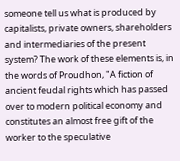someone tell us what is produced by capitalists, private owners, shareholders and intermediaries of the present system? The work of these elements is, in the words of Proudhon, "A fiction of ancient feudal rights which has passed over to modern political economy and constitutes an almost free gift of the worker to the speculative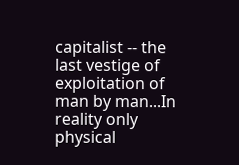capitalist -- the last vestige of exploitation of man by man...In reality only physical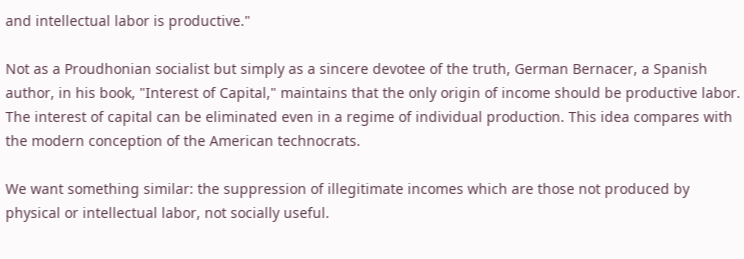and intellectual labor is productive."

Not as a Proudhonian socialist but simply as a sincere devotee of the truth, German Bernacer, a Spanish author, in his book, "Interest of Capital," maintains that the only origin of income should be productive labor. The interest of capital can be eliminated even in a regime of individual production. This idea compares with the modern conception of the American technocrats.

We want something similar: the suppression of illegitimate incomes which are those not produced by physical or intellectual labor, not socially useful.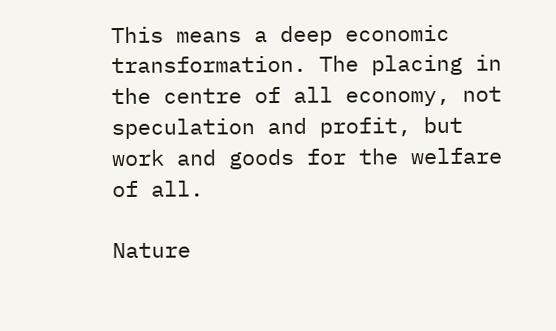This means a deep economic transformation. The placing in the centre of all economy, not speculation and profit, but work and goods for the welfare of all.

Nature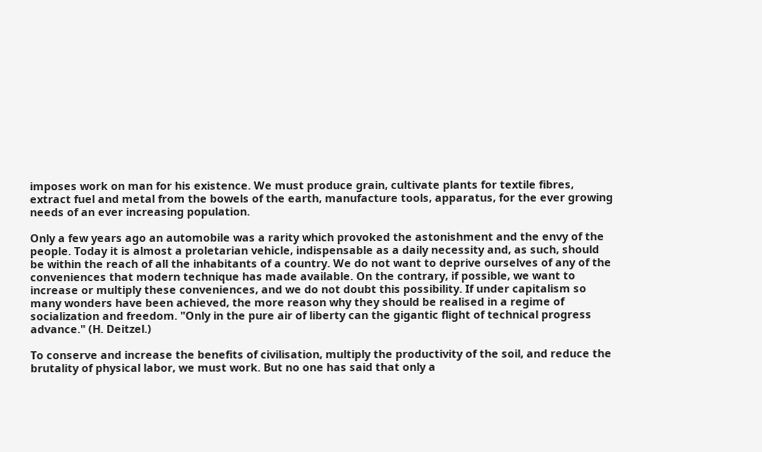imposes work on man for his existence. We must produce grain, cultivate plants for textile fibres, extract fuel and metal from the bowels of the earth, manufacture tools, apparatus, for the ever growing needs of an ever increasing population.

Only a few years ago an automobile was a rarity which provoked the astonishment and the envy of the people. Today it is almost a proletarian vehicle, indispensable as a daily necessity and, as such, should be within the reach of all the inhabitants of a country. We do not want to deprive ourselves of any of the conveniences that modern technique has made available. On the contrary, if possible, we want to increase or multiply these conveniences, and we do not doubt this possibility. If under capitalism so many wonders have been achieved, the more reason why they should be realised in a regime of socialization and freedom. "Only in the pure air of liberty can the gigantic flight of technical progress advance." (H. Deitzel.)

To conserve and increase the benefits of civilisation, multiply the productivity of the soil, and reduce the brutality of physical labor, we must work. But no one has said that only a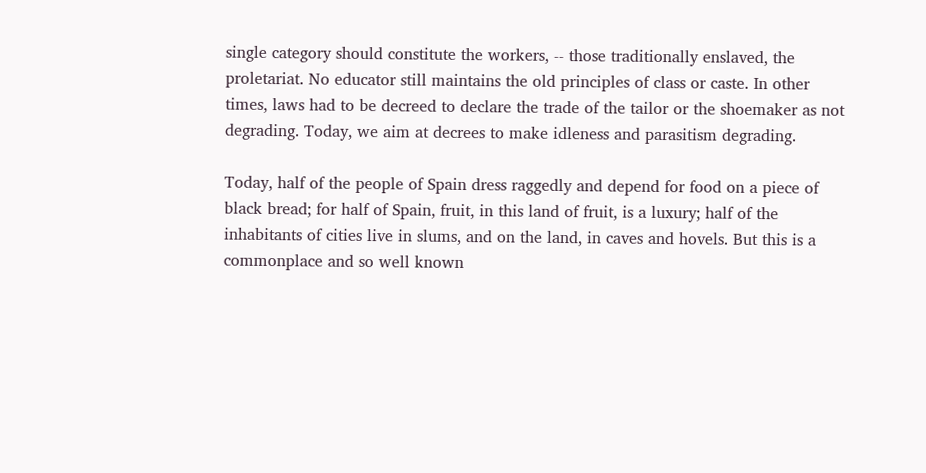single category should constitute the workers, -- those traditionally enslaved, the proletariat. No educator still maintains the old principles of class or caste. In other times, laws had to be decreed to declare the trade of the tailor or the shoemaker as not degrading. Today, we aim at decrees to make idleness and parasitism degrading.

Today, half of the people of Spain dress raggedly and depend for food on a piece of black bread; for half of Spain, fruit, in this land of fruit, is a luxury; half of the inhabitants of cities live in slums, and on the land, in caves and hovels. But this is a commonplace and so well known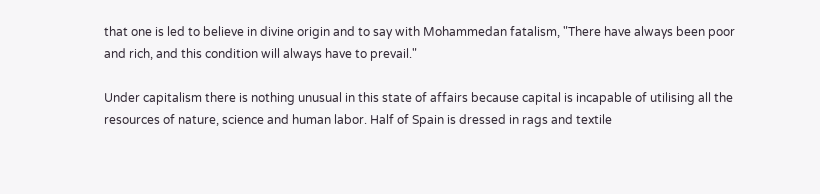that one is led to believe in divine origin and to say with Mohammedan fatalism, "There have always been poor and rich, and this condition will always have to prevail."

Under capitalism there is nothing unusual in this state of affairs because capital is incapable of utilising all the resources of nature, science and human labor. Half of Spain is dressed in rags and textile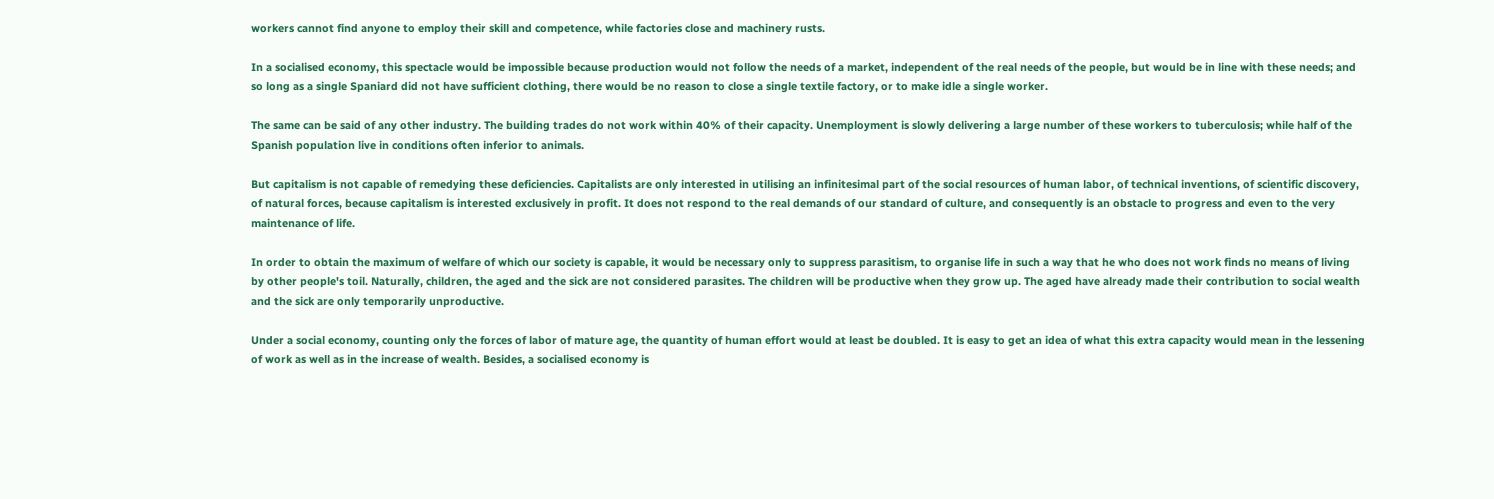workers cannot find anyone to employ their skill and competence, while factories close and machinery rusts.

In a socialised economy, this spectacle would be impossible because production would not follow the needs of a market, independent of the real needs of the people, but would be in line with these needs; and so long as a single Spaniard did not have sufficient clothing, there would be no reason to close a single textile factory, or to make idle a single worker.

The same can be said of any other industry. The building trades do not work within 40% of their capacity. Unemployment is slowly delivering a large number of these workers to tuberculosis; while half of the Spanish population live in conditions often inferior to animals.

But capitalism is not capable of remedying these deficiencies. Capitalists are only interested in utilising an infinitesimal part of the social resources of human labor, of technical inventions, of scientific discovery, of natural forces, because capitalism is interested exclusively in profit. It does not respond to the real demands of our standard of culture, and consequently is an obstacle to progress and even to the very maintenance of life.

In order to obtain the maximum of welfare of which our society is capable, it would be necessary only to suppress parasitism, to organise life in such a way that he who does not work finds no means of living by other people's toil. Naturally, children, the aged and the sick are not considered parasites. The children will be productive when they grow up. The aged have already made their contribution to social wealth and the sick are only temporarily unproductive.

Under a social economy, counting only the forces of labor of mature age, the quantity of human effort would at least be doubled. It is easy to get an idea of what this extra capacity would mean in the lessening of work as well as in the increase of wealth. Besides, a socialised economy is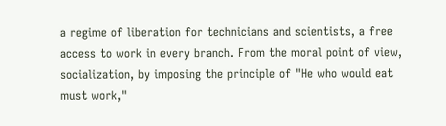a regime of liberation for technicians and scientists, a free access to work in every branch. From the moral point of view, socialization, by imposing the principle of "He who would eat must work,"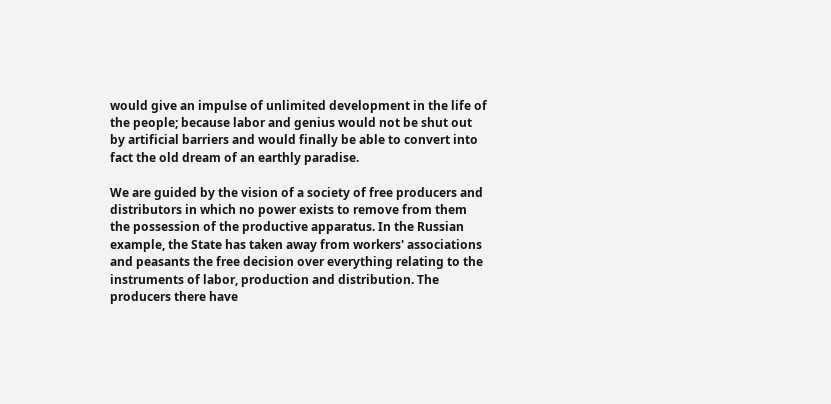would give an impulse of unlimited development in the life of the people; because labor and genius would not be shut out by artificial barriers and would finally be able to convert into fact the old dream of an earthly paradise.

We are guided by the vision of a society of free producers and distributors in which no power exists to remove from them the possession of the productive apparatus. In the Russian example, the State has taken away from workers' associations and peasants the free decision over everything relating to the instruments of labor, production and distribution. The producers there have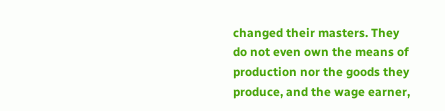changed their masters. They do not even own the means of production nor the goods they produce, and the wage earner,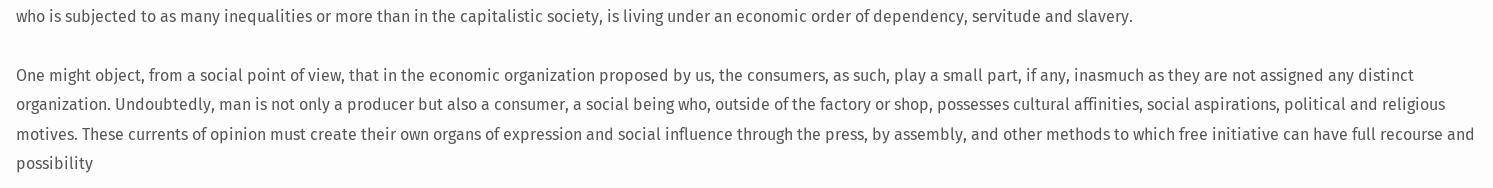who is subjected to as many inequalities or more than in the capitalistic society, is living under an economic order of dependency, servitude and slavery.

One might object, from a social point of view, that in the economic organization proposed by us, the consumers, as such, play a small part, if any, inasmuch as they are not assigned any distinct organization. Undoubtedly, man is not only a producer but also a consumer, a social being who, outside of the factory or shop, possesses cultural affinities, social aspirations, political and religious motives. These currents of opinion must create their own organs of expression and social influence through the press, by assembly, and other methods to which free initiative can have full recourse and possibility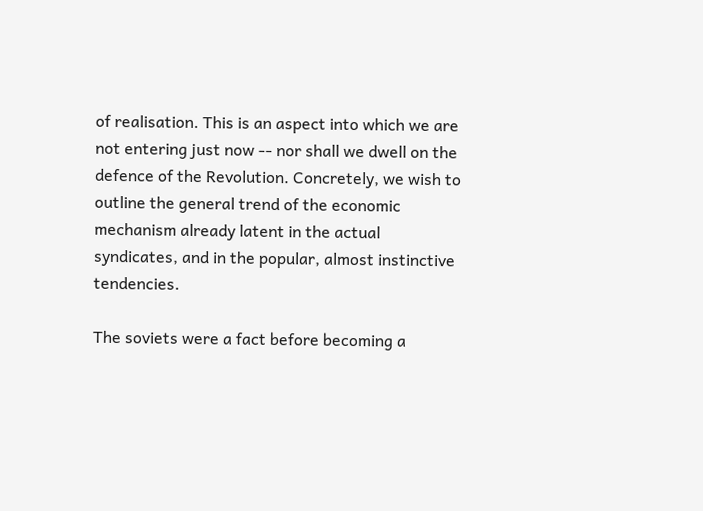of realisation. This is an aspect into which we are not entering just now -- nor shall we dwell on the defence of the Revolution. Concretely, we wish to outline the general trend of the economic mechanism already latent in the actual syndicates, and in the popular, almost instinctive tendencies.

The soviets were a fact before becoming a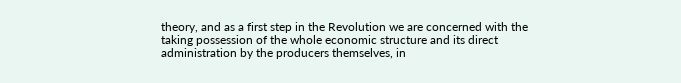theory, and as a first step in the Revolution we are concerned with the taking possession of the whole economic structure and its direct administration by the producers themselves, in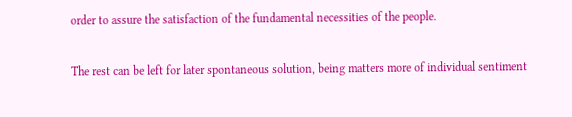order to assure the satisfaction of the fundamental necessities of the people.

The rest can be left for later spontaneous solution, being matters more of individual sentiment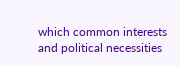which common interests and political necessities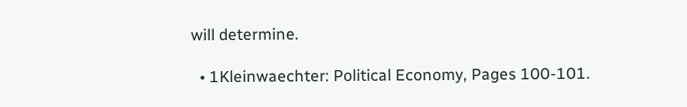will determine.

  • 1Kleinwaechter: Political Economy, Pages 100-101.